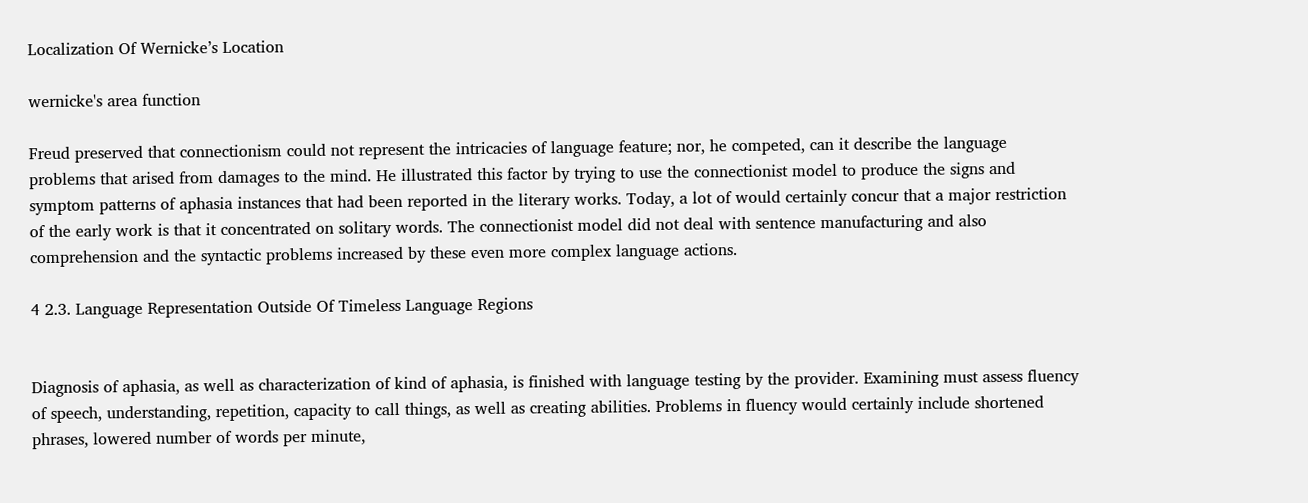Localization Of Wernicke’s Location

wernicke's area function

Freud preserved that connectionism could not represent the intricacies of language feature; nor, he competed, can it describe the language problems that arised from damages to the mind. He illustrated this factor by trying to use the connectionist model to produce the signs and symptom patterns of aphasia instances that had been reported in the literary works. Today, a lot of would certainly concur that a major restriction of the early work is that it concentrated on solitary words. The connectionist model did not deal with sentence manufacturing and also comprehension and the syntactic problems increased by these even more complex language actions.

4 2.3. Language Representation Outside Of Timeless Language Regions


Diagnosis of aphasia, as well as characterization of kind of aphasia, is finished with language testing by the provider. Examining must assess fluency of speech, understanding, repetition, capacity to call things, as well as creating abilities. Problems in fluency would certainly include shortened phrases, lowered number of words per minute,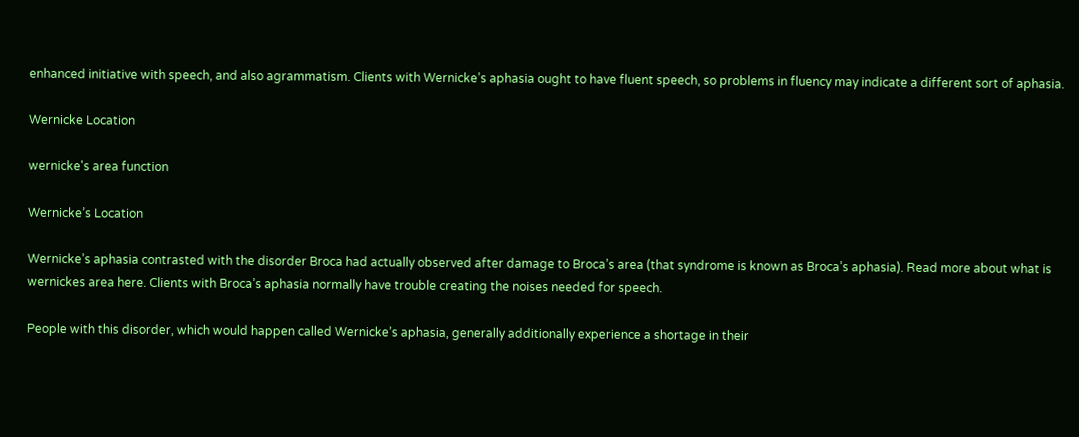enhanced initiative with speech, and also agrammatism. Clients with Wernicke’s aphasia ought to have fluent speech, so problems in fluency may indicate a different sort of aphasia.

Wernicke Location

wernicke's area function

Wernicke’s Location

Wernicke’s aphasia contrasted with the disorder Broca had actually observed after damage to Broca’s area (that syndrome is known as Broca’s aphasia). Read more about what is wernickes area here. Clients with Broca’s aphasia normally have trouble creating the noises needed for speech.

People with this disorder, which would happen called Wernicke’s aphasia, generally additionally experience a shortage in their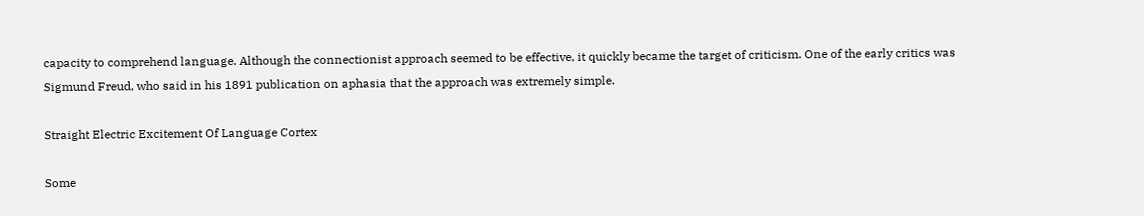capacity to comprehend language. Although the connectionist approach seemed to be effective, it quickly became the target of criticism. One of the early critics was Sigmund Freud, who said in his 1891 publication on aphasia that the approach was extremely simple.

Straight Electric Excitement Of Language Cortex

Some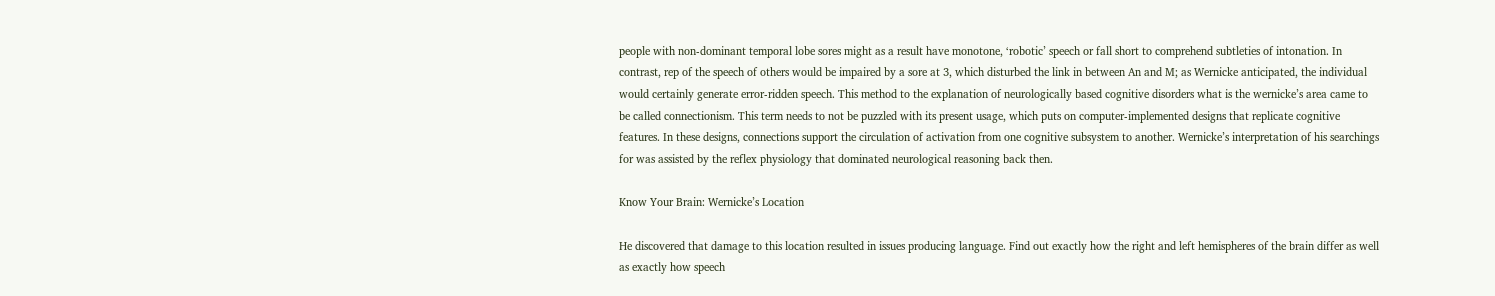people with non-dominant temporal lobe sores might as a result have monotone, ‘robotic’ speech or fall short to comprehend subtleties of intonation. In contrast, rep of the speech of others would be impaired by a sore at 3, which disturbed the link in between An and M; as Wernicke anticipated, the individual would certainly generate error-ridden speech. This method to the explanation of neurologically based cognitive disorders what is the wernicke’s area came to be called connectionism. This term needs to not be puzzled with its present usage, which puts on computer-implemented designs that replicate cognitive features. In these designs, connections support the circulation of activation from one cognitive subsystem to another. Wernicke’s interpretation of his searchings for was assisted by the reflex physiology that dominated neurological reasoning back then.

Know Your Brain: Wernicke’s Location

He discovered that damage to this location resulted in issues producing language. Find out exactly how the right and left hemispheres of the brain differ as well as exactly how speech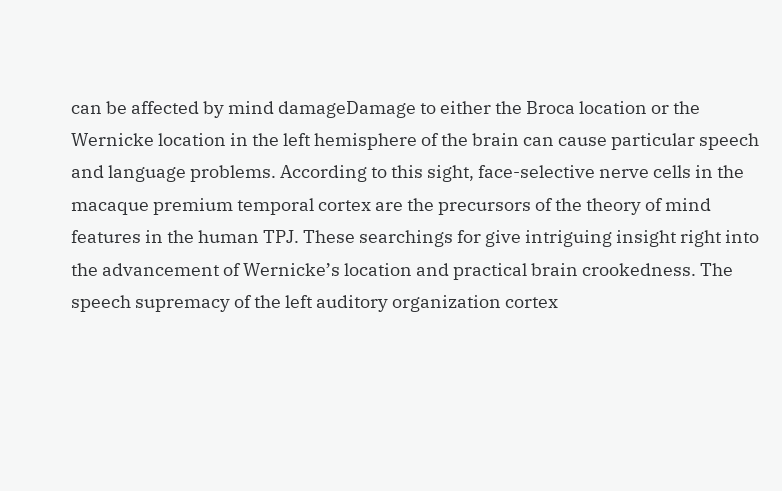can be affected by mind damageDamage to either the Broca location or the Wernicke location in the left hemisphere of the brain can cause particular speech and language problems. According to this sight, face-selective nerve cells in the macaque premium temporal cortex are the precursors of the theory of mind features in the human TPJ. These searchings for give intriguing insight right into the advancement of Wernicke’s location and practical brain crookedness. The speech supremacy of the left auditory organization cortex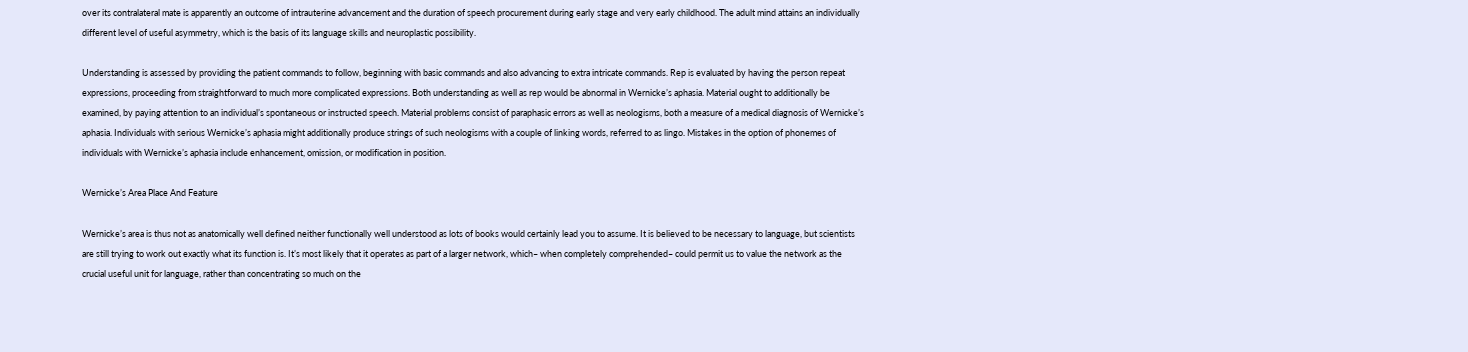over its contralateral mate is apparently an outcome of intrauterine advancement and the duration of speech procurement during early stage and very early childhood. The adult mind attains an individually different level of useful asymmetry, which is the basis of its language skills and neuroplastic possibility.

Understanding is assessed by providing the patient commands to follow, beginning with basic commands and also advancing to extra intricate commands. Rep is evaluated by having the person repeat expressions, proceeding from straightforward to much more complicated expressions. Both understanding as well as rep would be abnormal in Wernicke’s aphasia. Material ought to additionally be examined, by paying attention to an individual’s spontaneous or instructed speech. Material problems consist of paraphasic errors as well as neologisms, both a measure of a medical diagnosis of Wernicke’s aphasia. Individuals with serious Wernicke’s aphasia might additionally produce strings of such neologisms with a couple of linking words, referred to as lingo. Mistakes in the option of phonemes of individuals with Wernicke’s aphasia include enhancement, omission, or modification in position.

Wernicke’s Area Place And Feature

Wernicke’s area is thus not as anatomically well defined neither functionally well understood as lots of books would certainly lead you to assume. It is believed to be necessary to language, but scientists are still trying to work out exactly what its function is. It’s most likely that it operates as part of a larger network, which– when completely comprehended– could permit us to value the network as the crucial useful unit for language, rather than concentrating so much on the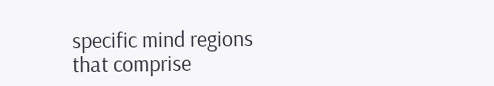specific mind regions that comprise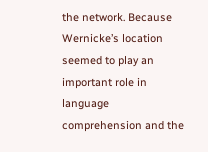the network. Because Wernicke’s location seemed to play an important role in language comprehension and the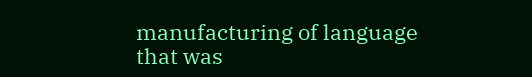manufacturing of language that was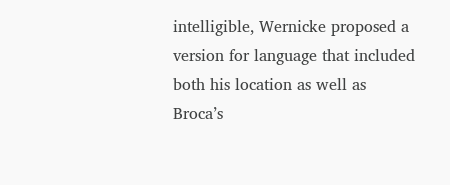intelligible, Wernicke proposed a version for language that included both his location as well as Broca’s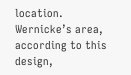location. Wernicke’s area, according to this design,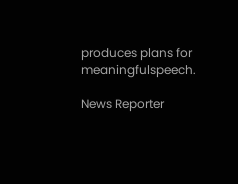produces plans for meaningfulspeech.

News Reporter